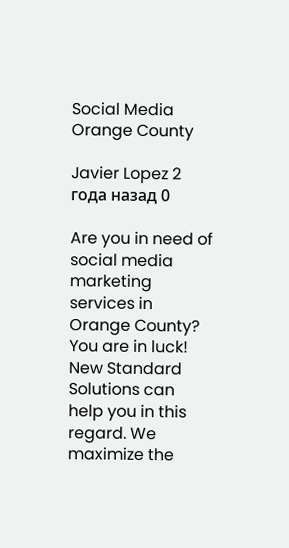Social Media Orange County

Javier Lopez 2 года назад 0

Are you in need of social media marketing services in Orange County? You are in luck! New Standard Solutions can help you in this regard. We maximize the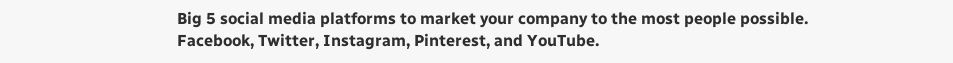Big 5 social media platforms to market your company to the most people possible. Facebook, Twitter, Instagram, Pinterest, and YouTube.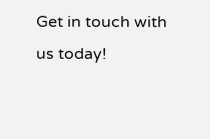Get in touch with us today!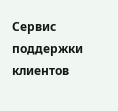Сервис поддержки клиентов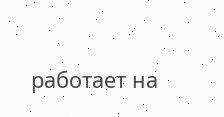работает на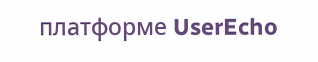платформе UserEcho